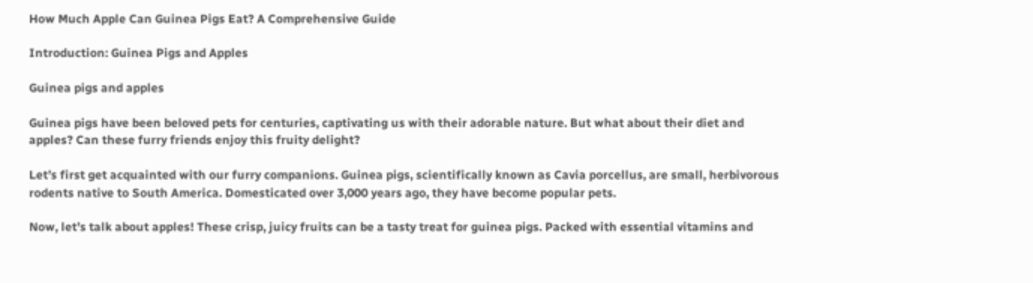How Much Apple Can Guinea Pigs Eat? A Comprehensive Guide

Introduction: Guinea Pigs and Apples

Guinea pigs and apples

Guinea pigs have been beloved pets for centuries, captivating us with their adorable nature. But what about their diet and apples? Can these furry friends enjoy this fruity delight?

Let’s first get acquainted with our furry companions. Guinea pigs, scientifically known as Cavia porcellus, are small, herbivorous rodents native to South America. Domesticated over 3,000 years ago, they have become popular pets.

Now, let’s talk about apples! These crisp, juicy fruits can be a tasty treat for guinea pigs. Packed with essential vitamins and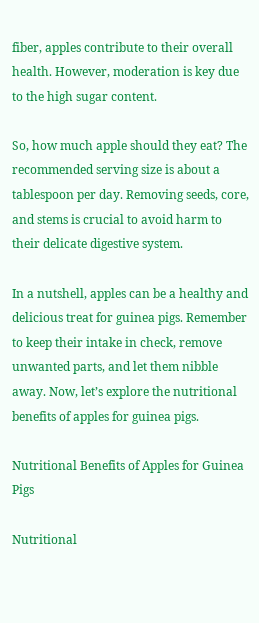fiber, apples contribute to their overall health. However, moderation is key due to the high sugar content.

So, how much apple should they eat? The recommended serving size is about a tablespoon per day. Removing seeds, core, and stems is crucial to avoid harm to their delicate digestive system.

In a nutshell, apples can be a healthy and delicious treat for guinea pigs. Remember to keep their intake in check, remove unwanted parts, and let them nibble away. Now, let’s explore the nutritional benefits of apples for guinea pigs.

Nutritional Benefits of Apples for Guinea Pigs

Nutritional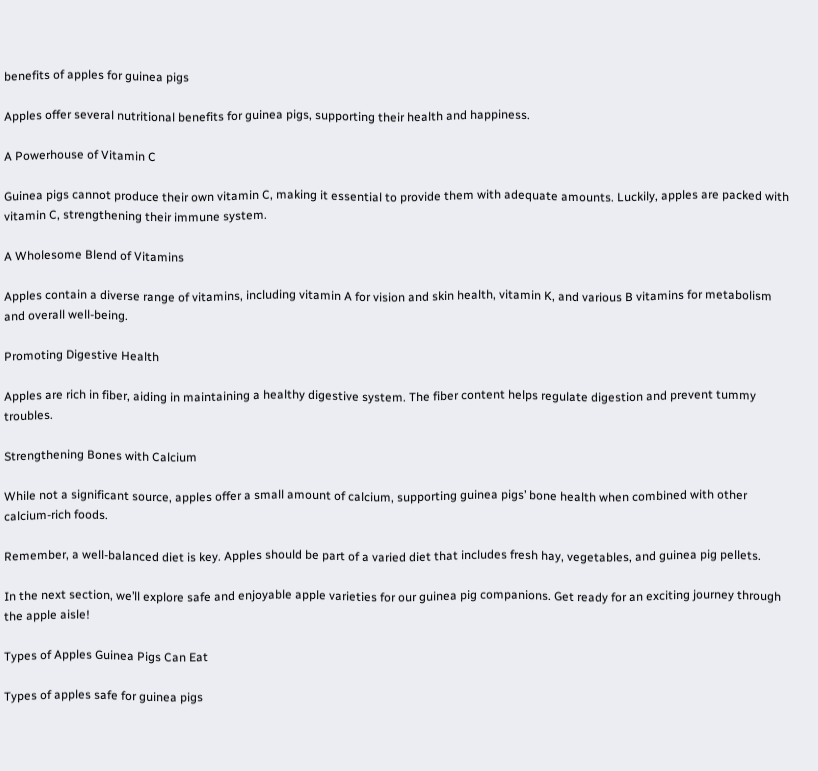benefits of apples for guinea pigs

Apples offer several nutritional benefits for guinea pigs, supporting their health and happiness.

A Powerhouse of Vitamin C

Guinea pigs cannot produce their own vitamin C, making it essential to provide them with adequate amounts. Luckily, apples are packed with vitamin C, strengthening their immune system.

A Wholesome Blend of Vitamins

Apples contain a diverse range of vitamins, including vitamin A for vision and skin health, vitamin K, and various B vitamins for metabolism and overall well-being.

Promoting Digestive Health

Apples are rich in fiber, aiding in maintaining a healthy digestive system. The fiber content helps regulate digestion and prevent tummy troubles.

Strengthening Bones with Calcium

While not a significant source, apples offer a small amount of calcium, supporting guinea pigs’ bone health when combined with other calcium-rich foods.

Remember, a well-balanced diet is key. Apples should be part of a varied diet that includes fresh hay, vegetables, and guinea pig pellets.

In the next section, we’ll explore safe and enjoyable apple varieties for our guinea pig companions. Get ready for an exciting journey through the apple aisle!

Types of Apples Guinea Pigs Can Eat

Types of apples safe for guinea pigs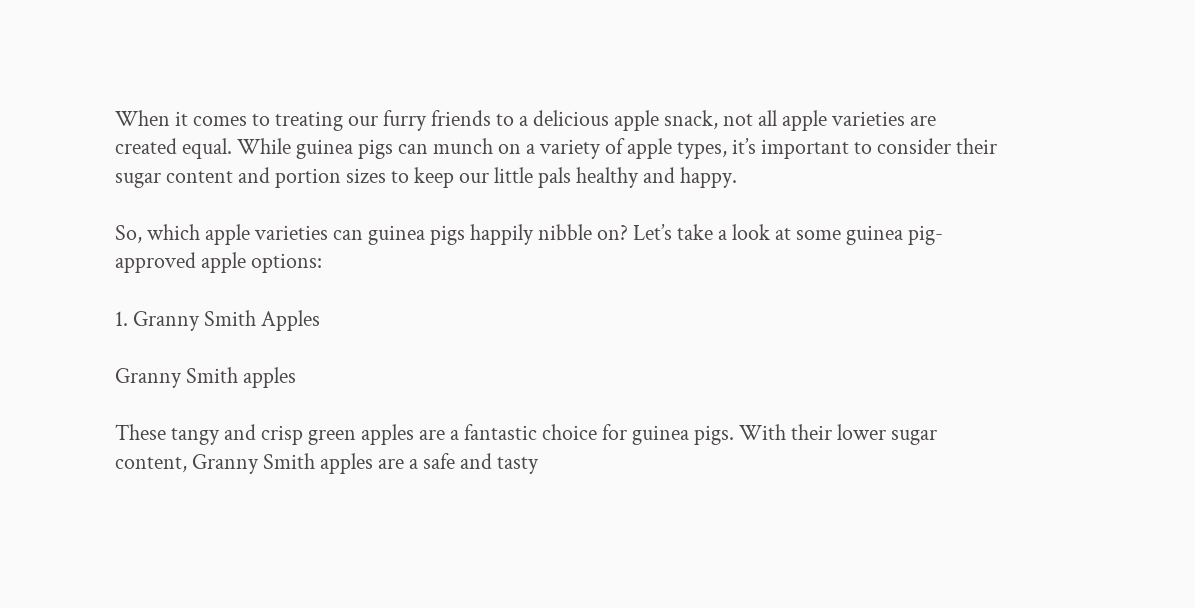When it comes to treating our furry friends to a delicious apple snack, not all apple varieties are created equal. While guinea pigs can munch on a variety of apple types, it’s important to consider their sugar content and portion sizes to keep our little pals healthy and happy.

So, which apple varieties can guinea pigs happily nibble on? Let’s take a look at some guinea pig-approved apple options:

1. Granny Smith Apples

Granny Smith apples

These tangy and crisp green apples are a fantastic choice for guinea pigs. With their lower sugar content, Granny Smith apples are a safe and tasty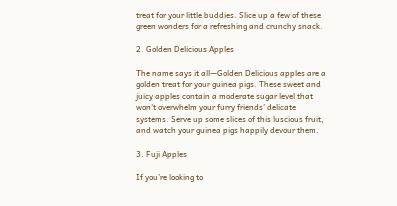treat for your little buddies. Slice up a few of these green wonders for a refreshing and crunchy snack.

2. Golden Delicious Apples

The name says it all—Golden Delicious apples are a golden treat for your guinea pigs. These sweet and juicy apples contain a moderate sugar level that won’t overwhelm your furry friends’ delicate systems. Serve up some slices of this luscious fruit, and watch your guinea pigs happily devour them.

3. Fuji Apples

If you’re looking to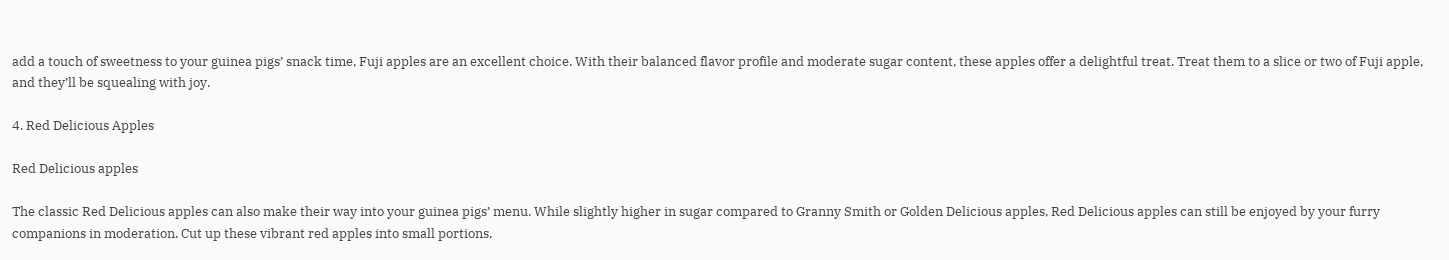add a touch of sweetness to your guinea pigs’ snack time, Fuji apples are an excellent choice. With their balanced flavor profile and moderate sugar content, these apples offer a delightful treat. Treat them to a slice or two of Fuji apple, and they’ll be squealing with joy.

4. Red Delicious Apples

Red Delicious apples

The classic Red Delicious apples can also make their way into your guinea pigs’ menu. While slightly higher in sugar compared to Granny Smith or Golden Delicious apples, Red Delicious apples can still be enjoyed by your furry companions in moderation. Cut up these vibrant red apples into small portions,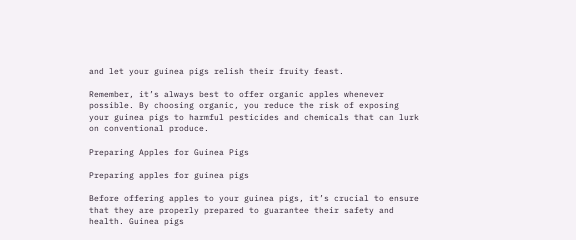and let your guinea pigs relish their fruity feast.

Remember, it’s always best to offer organic apples whenever possible. By choosing organic, you reduce the risk of exposing your guinea pigs to harmful pesticides and chemicals that can lurk on conventional produce.

Preparing Apples for Guinea Pigs

Preparing apples for guinea pigs

Before offering apples to your guinea pigs, it’s crucial to ensure that they are properly prepared to guarantee their safety and health. Guinea pigs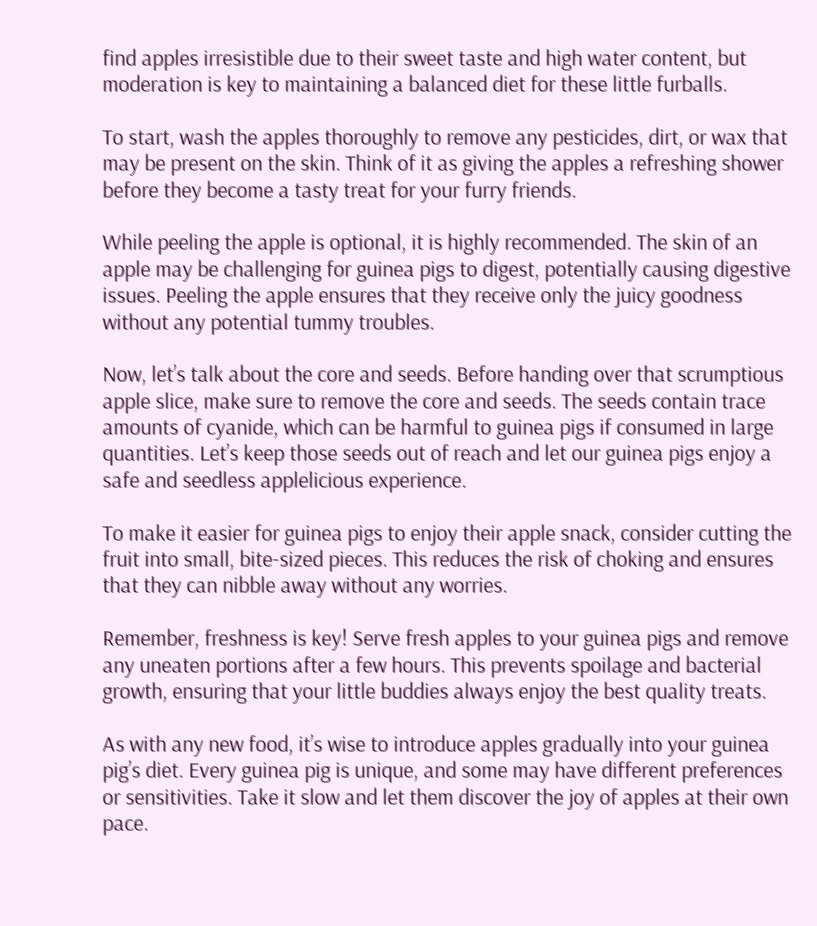find apples irresistible due to their sweet taste and high water content, but moderation is key to maintaining a balanced diet for these little furballs.

To start, wash the apples thoroughly to remove any pesticides, dirt, or wax that may be present on the skin. Think of it as giving the apples a refreshing shower before they become a tasty treat for your furry friends.

While peeling the apple is optional, it is highly recommended. The skin of an apple may be challenging for guinea pigs to digest, potentially causing digestive issues. Peeling the apple ensures that they receive only the juicy goodness without any potential tummy troubles.

Now, let’s talk about the core and seeds. Before handing over that scrumptious apple slice, make sure to remove the core and seeds. The seeds contain trace amounts of cyanide, which can be harmful to guinea pigs if consumed in large quantities. Let’s keep those seeds out of reach and let our guinea pigs enjoy a safe and seedless applelicious experience.

To make it easier for guinea pigs to enjoy their apple snack, consider cutting the fruit into small, bite-sized pieces. This reduces the risk of choking and ensures that they can nibble away without any worries.

Remember, freshness is key! Serve fresh apples to your guinea pigs and remove any uneaten portions after a few hours. This prevents spoilage and bacterial growth, ensuring that your little buddies always enjoy the best quality treats.

As with any new food, it’s wise to introduce apples gradually into your guinea pig’s diet. Every guinea pig is unique, and some may have different preferences or sensitivities. Take it slow and let them discover the joy of apples at their own pace.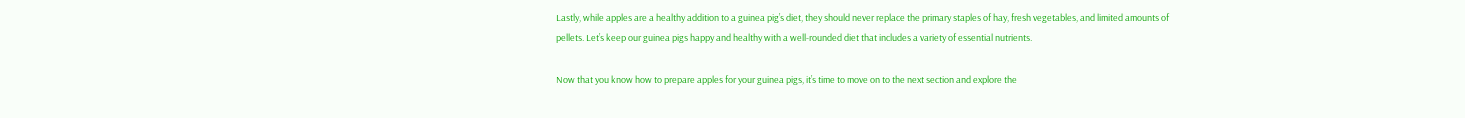Lastly, while apples are a healthy addition to a guinea pig’s diet, they should never replace the primary staples of hay, fresh vegetables, and limited amounts of pellets. Let’s keep our guinea pigs happy and healthy with a well-rounded diet that includes a variety of essential nutrients.

Now that you know how to prepare apples for your guinea pigs, it’s time to move on to the next section and explore the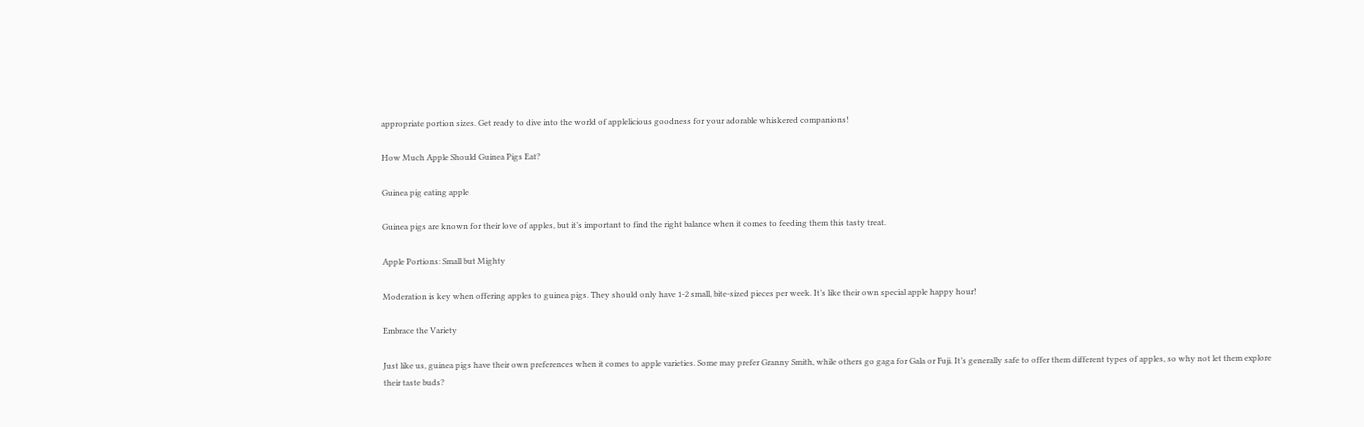appropriate portion sizes. Get ready to dive into the world of applelicious goodness for your adorable whiskered companions!

How Much Apple Should Guinea Pigs Eat?

Guinea pig eating apple

Guinea pigs are known for their love of apples, but it’s important to find the right balance when it comes to feeding them this tasty treat.

Apple Portions: Small but Mighty

Moderation is key when offering apples to guinea pigs. They should only have 1-2 small, bite-sized pieces per week. It’s like their own special apple happy hour!

Embrace the Variety

Just like us, guinea pigs have their own preferences when it comes to apple varieties. Some may prefer Granny Smith, while others go gaga for Gala or Fuji. It’s generally safe to offer them different types of apples, so why not let them explore their taste buds?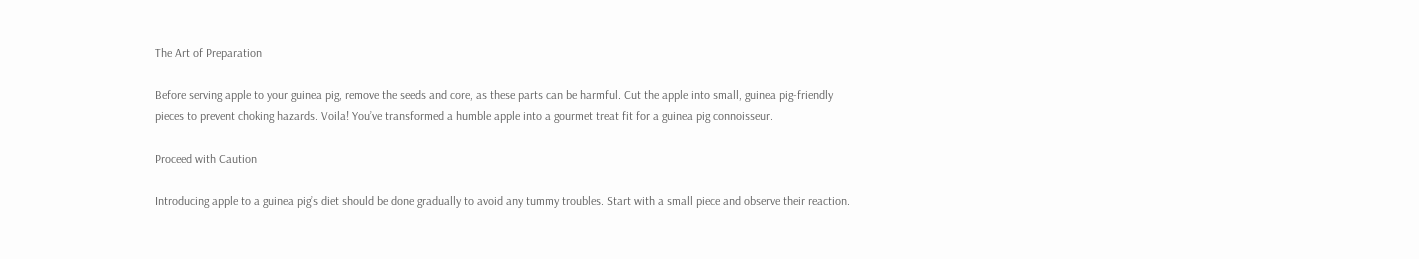The Art of Preparation

Before serving apple to your guinea pig, remove the seeds and core, as these parts can be harmful. Cut the apple into small, guinea pig-friendly pieces to prevent choking hazards. Voila! You’ve transformed a humble apple into a gourmet treat fit for a guinea pig connoisseur.

Proceed with Caution

Introducing apple to a guinea pig’s diet should be done gradually to avoid any tummy troubles. Start with a small piece and observe their reaction.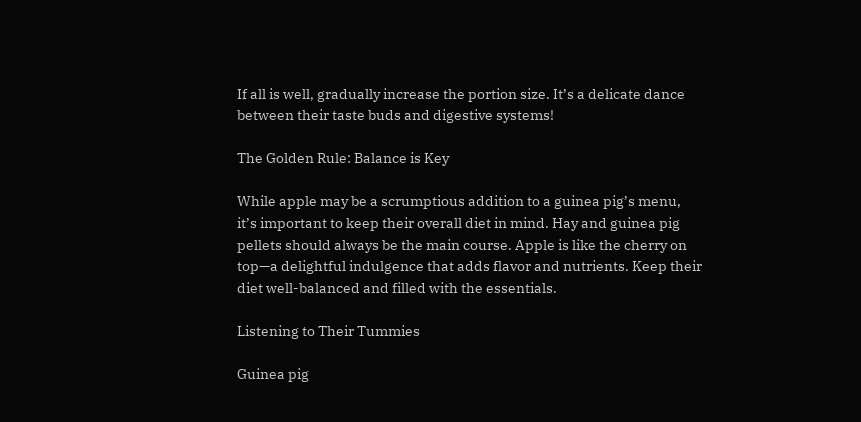If all is well, gradually increase the portion size. It’s a delicate dance between their taste buds and digestive systems!

The Golden Rule: Balance is Key

While apple may be a scrumptious addition to a guinea pig’s menu, it’s important to keep their overall diet in mind. Hay and guinea pig pellets should always be the main course. Apple is like the cherry on top—a delightful indulgence that adds flavor and nutrients. Keep their diet well-balanced and filled with the essentials.

Listening to Their Tummies

Guinea pig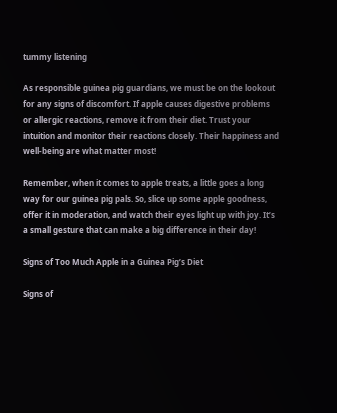tummy listening

As responsible guinea pig guardians, we must be on the lookout for any signs of discomfort. If apple causes digestive problems or allergic reactions, remove it from their diet. Trust your intuition and monitor their reactions closely. Their happiness and well-being are what matter most!

Remember, when it comes to apple treats, a little goes a long way for our guinea pig pals. So, slice up some apple goodness, offer it in moderation, and watch their eyes light up with joy. It’s a small gesture that can make a big difference in their day!

Signs of Too Much Apple in a Guinea Pig’s Diet

Signs of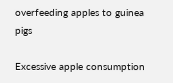overfeeding apples to guinea pigs

Excessive apple consumption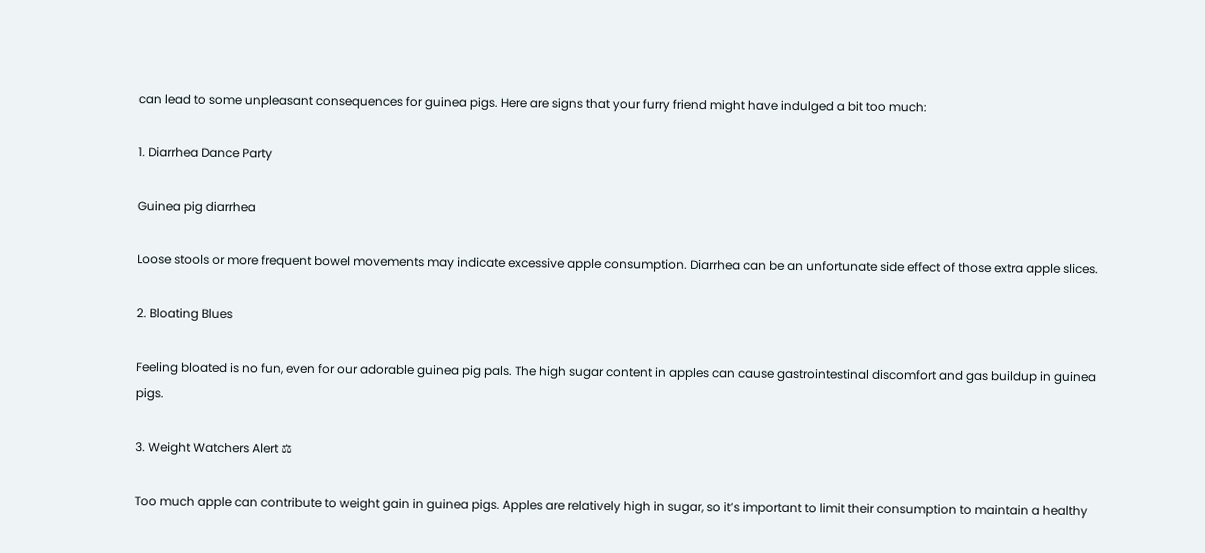can lead to some unpleasant consequences for guinea pigs. Here are signs that your furry friend might have indulged a bit too much:

1. Diarrhea Dance Party

Guinea pig diarrhea

Loose stools or more frequent bowel movements may indicate excessive apple consumption. Diarrhea can be an unfortunate side effect of those extra apple slices.

2. Bloating Blues

Feeling bloated is no fun, even for our adorable guinea pig pals. The high sugar content in apples can cause gastrointestinal discomfort and gas buildup in guinea pigs.

3. Weight Watchers Alert ⚖

Too much apple can contribute to weight gain in guinea pigs. Apples are relatively high in sugar, so it’s important to limit their consumption to maintain a healthy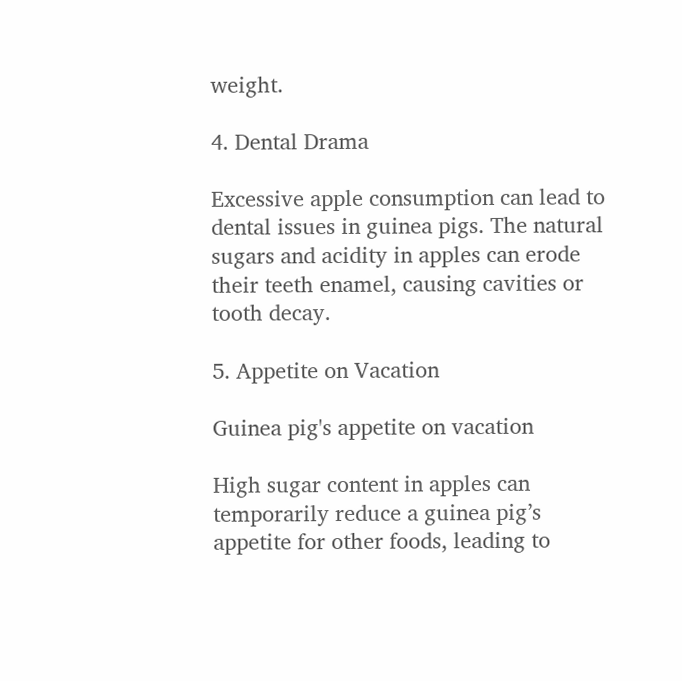weight.

4. Dental Drama

Excessive apple consumption can lead to dental issues in guinea pigs. The natural sugars and acidity in apples can erode their teeth enamel, causing cavities or tooth decay.

5. Appetite on Vacation

Guinea pig's appetite on vacation

High sugar content in apples can temporarily reduce a guinea pig’s appetite for other foods, leading to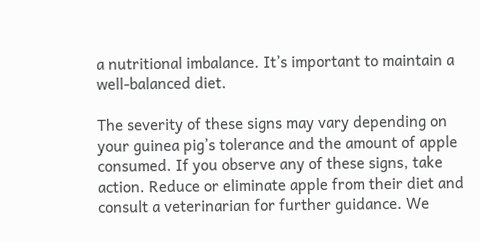a nutritional imbalance. It’s important to maintain a well-balanced diet.

The severity of these signs may vary depending on your guinea pig’s tolerance and the amount of apple consumed. If you observe any of these signs, take action. Reduce or eliminate apple from their diet and consult a veterinarian for further guidance. We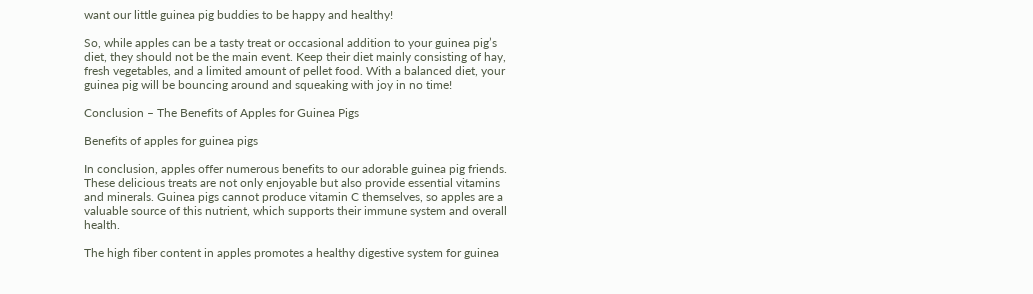want our little guinea pig buddies to be happy and healthy!

So, while apples can be a tasty treat or occasional addition to your guinea pig’s diet, they should not be the main event. Keep their diet mainly consisting of hay, fresh vegetables, and a limited amount of pellet food. With a balanced diet, your guinea pig will be bouncing around and squeaking with joy in no time!

Conclusion – The Benefits of Apples for Guinea Pigs

Benefits of apples for guinea pigs

In conclusion, apples offer numerous benefits to our adorable guinea pig friends. These delicious treats are not only enjoyable but also provide essential vitamins and minerals. Guinea pigs cannot produce vitamin C themselves, so apples are a valuable source of this nutrient, which supports their immune system and overall health.

The high fiber content in apples promotes a healthy digestive system for guinea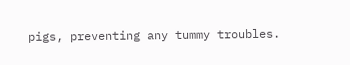pigs, preventing any tummy troubles.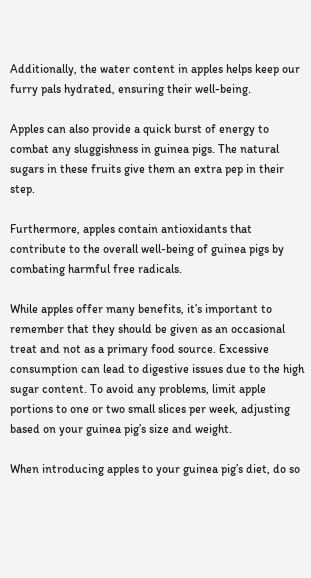Additionally, the water content in apples helps keep our furry pals hydrated, ensuring their well-being.

Apples can also provide a quick burst of energy to combat any sluggishness in guinea pigs. The natural sugars in these fruits give them an extra pep in their step.

Furthermore, apples contain antioxidants that contribute to the overall well-being of guinea pigs by combating harmful free radicals.

While apples offer many benefits, it’s important to remember that they should be given as an occasional treat and not as a primary food source. Excessive consumption can lead to digestive issues due to the high sugar content. To avoid any problems, limit apple portions to one or two small slices per week, adjusting based on your guinea pig’s size and weight.

When introducing apples to your guinea pig’s diet, do so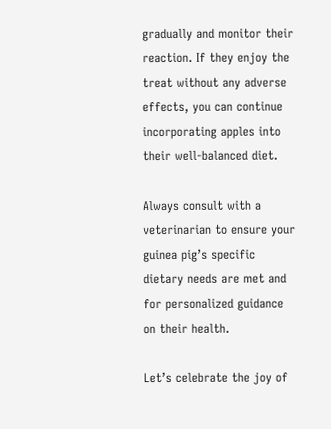gradually and monitor their reaction. If they enjoy the treat without any adverse effects, you can continue incorporating apples into their well-balanced diet.

Always consult with a veterinarian to ensure your guinea pig’s specific dietary needs are met and for personalized guidance on their health.

Let’s celebrate the joy of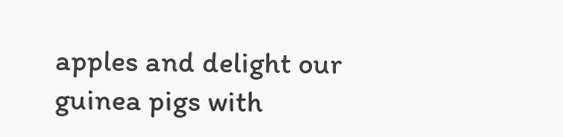apples and delight our guinea pigs with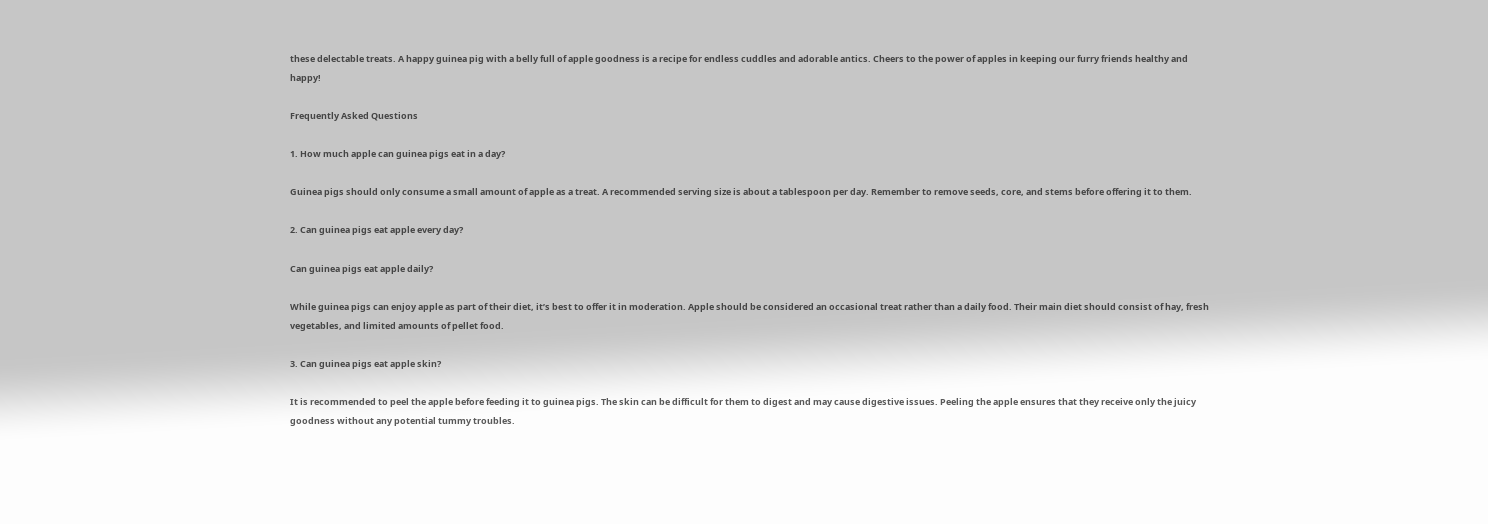these delectable treats. A happy guinea pig with a belly full of apple goodness is a recipe for endless cuddles and adorable antics. Cheers to the power of apples in keeping our furry friends healthy and happy!

Frequently Asked Questions

1. How much apple can guinea pigs eat in a day?

Guinea pigs should only consume a small amount of apple as a treat. A recommended serving size is about a tablespoon per day. Remember to remove seeds, core, and stems before offering it to them.

2. Can guinea pigs eat apple every day?

Can guinea pigs eat apple daily?

While guinea pigs can enjoy apple as part of their diet, it’s best to offer it in moderation. Apple should be considered an occasional treat rather than a daily food. Their main diet should consist of hay, fresh vegetables, and limited amounts of pellet food.

3. Can guinea pigs eat apple skin?

It is recommended to peel the apple before feeding it to guinea pigs. The skin can be difficult for them to digest and may cause digestive issues. Peeling the apple ensures that they receive only the juicy goodness without any potential tummy troubles.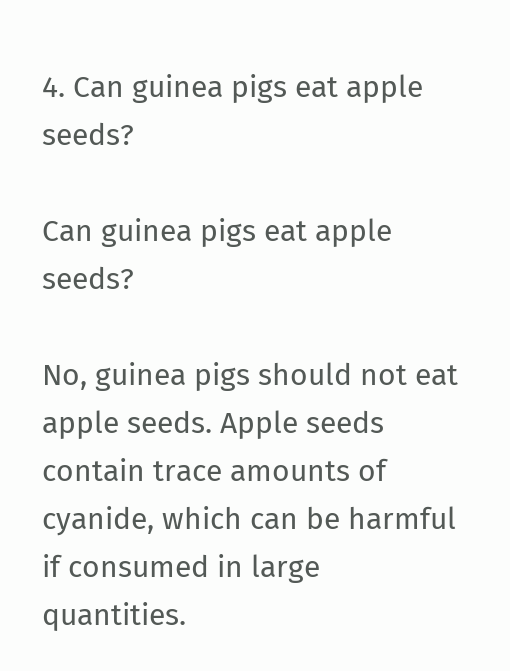4. Can guinea pigs eat apple seeds?

Can guinea pigs eat apple seeds?

No, guinea pigs should not eat apple seeds. Apple seeds contain trace amounts of cyanide, which can be harmful if consumed in large quantities.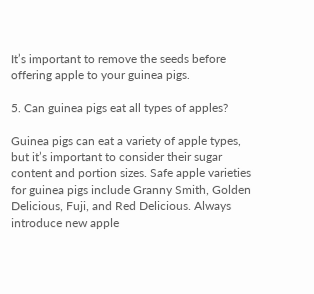It’s important to remove the seeds before offering apple to your guinea pigs.

5. Can guinea pigs eat all types of apples?

Guinea pigs can eat a variety of apple types, but it’s important to consider their sugar content and portion sizes. Safe apple varieties for guinea pigs include Granny Smith, Golden Delicious, Fuji, and Red Delicious. Always introduce new apple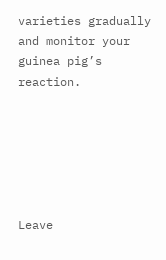varieties gradually and monitor your guinea pig’s reaction.






Leave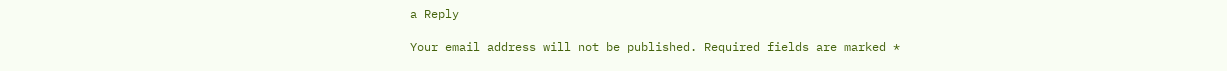a Reply

Your email address will not be published. Required fields are marked *